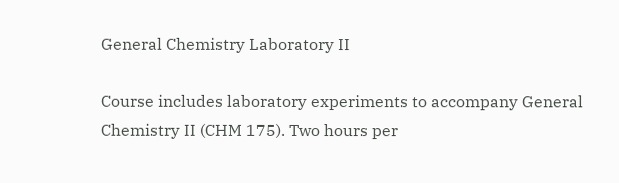General Chemistry Laboratory II

Course includes laboratory experiments to accompany General Chemistry II (CHM 175). Two hours per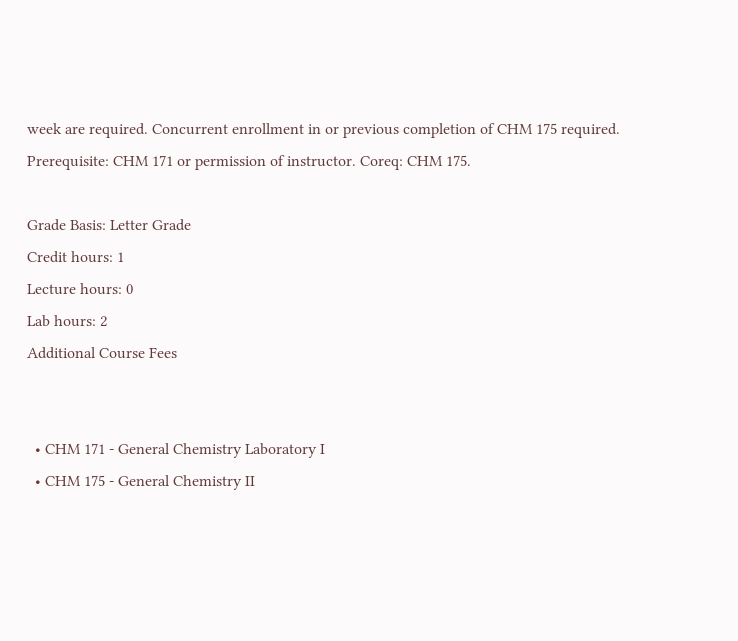week are required. Concurrent enrollment in or previous completion of CHM 175 required. Prerequisite: CHM 171 or permission of instructor. Coreq: CHM 175.

Grade Basis: Letter Grade
Credit hours: 1
Lecture hours: 0
Lab hours: 2
Additional Course Fees


  • CHM 171 - General Chemistry Laboratory I
  • CHM 175 - General Chemistry II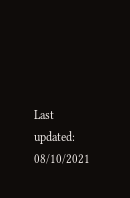Last updated: 08/10/2021